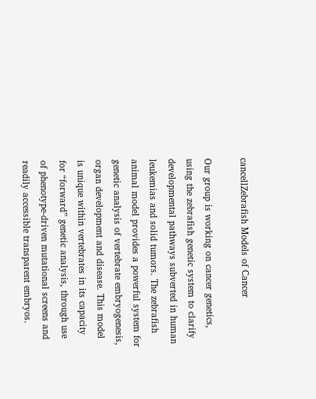cancellZebrafish Models of Cancer

Our group is working on cancer genetics, using the zebrafish genetic system to clarify developmental pathways subverted in human leukemias and solid tumors. The zebrafish animal model provides a powerful system for genetic analysis of vertebrate embryogenesis, organ development and disease. This model is unique within vertebrates in its capacity for “forward” genetic analysis, through use of phenotype-driven mutational screens and readily accessible transparent embryos.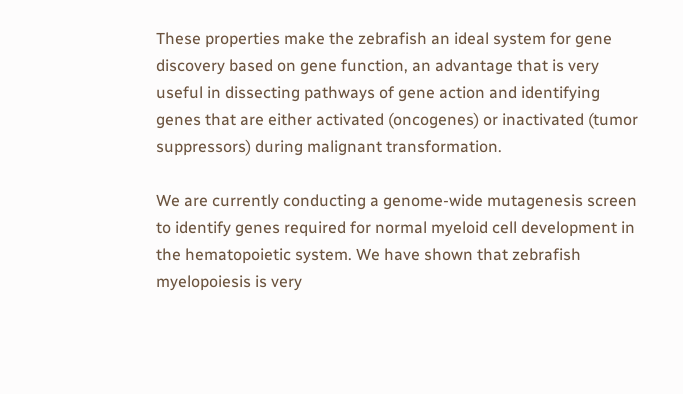These properties make the zebrafish an ideal system for gene discovery based on gene function, an advantage that is very useful in dissecting pathways of gene action and identifying genes that are either activated (oncogenes) or inactivated (tumor suppressors) during malignant transformation.

We are currently conducting a genome-wide mutagenesis screen to identify genes required for normal myeloid cell development in the hematopoietic system. We have shown that zebrafish myelopoiesis is very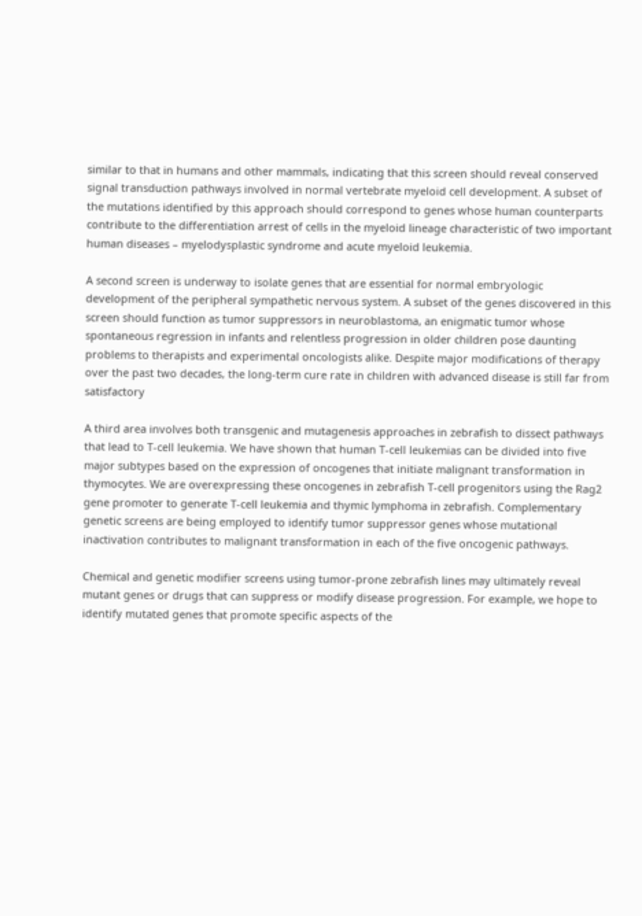similar to that in humans and other mammals, indicating that this screen should reveal conserved signal transduction pathways involved in normal vertebrate myeloid cell development. A subset of the mutations identified by this approach should correspond to genes whose human counterparts contribute to the differentiation arrest of cells in the myeloid lineage characteristic of two important human diseases – myelodysplastic syndrome and acute myeloid leukemia.

A second screen is underway to isolate genes that are essential for normal embryologic development of the peripheral sympathetic nervous system. A subset of the genes discovered in this screen should function as tumor suppressors in neuroblastoma, an enigmatic tumor whose spontaneous regression in infants and relentless progression in older children pose daunting problems to therapists and experimental oncologists alike. Despite major modifications of therapy over the past two decades, the long-term cure rate in children with advanced disease is still far from satisfactory

A third area involves both transgenic and mutagenesis approaches in zebrafish to dissect pathways that lead to T-cell leukemia. We have shown that human T-cell leukemias can be divided into five major subtypes based on the expression of oncogenes that initiate malignant transformation in thymocytes. We are overexpressing these oncogenes in zebrafish T-cell progenitors using the Rag2 gene promoter to generate T-cell leukemia and thymic lymphoma in zebrafish. Complementary genetic screens are being employed to identify tumor suppressor genes whose mutational inactivation contributes to malignant transformation in each of the five oncogenic pathways.

Chemical and genetic modifier screens using tumor-prone zebrafish lines may ultimately reveal mutant genes or drugs that can suppress or modify disease progression. For example, we hope to identify mutated genes that promote specific aspects of the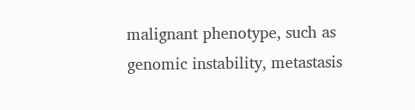malignant phenotype, such as genomic instability, metastasis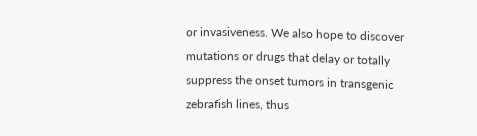or invasiveness. We also hope to discover mutations or drugs that delay or totally suppress the onset tumors in transgenic zebrafish lines, thus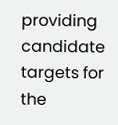providing candidate targets for the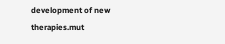development of new therapies.mut